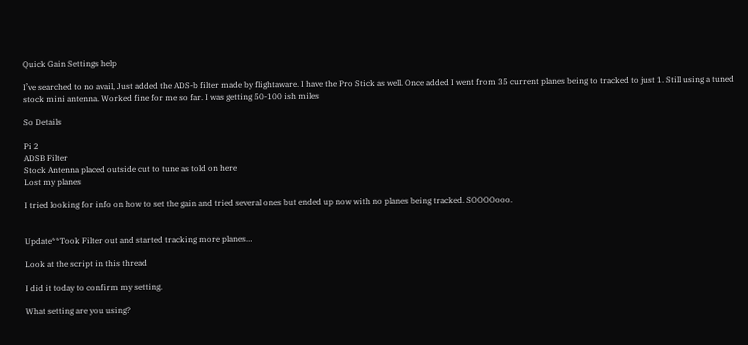Quick Gain Settings help

I’ve searched to no avail, Just added the ADS-b filter made by flightaware. I have the Pro Stick as well. Once added I went from 35 current planes being to tracked to just 1. Still using a tuned stock mini antenna. Worked fine for me so far. I was getting 50-100 ish miles

So Details

Pi 2
ADSB Filter
Stock Antenna placed outside cut to tune as told on here
Lost my planes

I tried looking for info on how to set the gain and tried several ones but ended up now with no planes being tracked. SOOOOooo.


Update**Took Filter out and started tracking more planes…

Look at the script in this thread

I did it today to confirm my setting.

What setting are you using?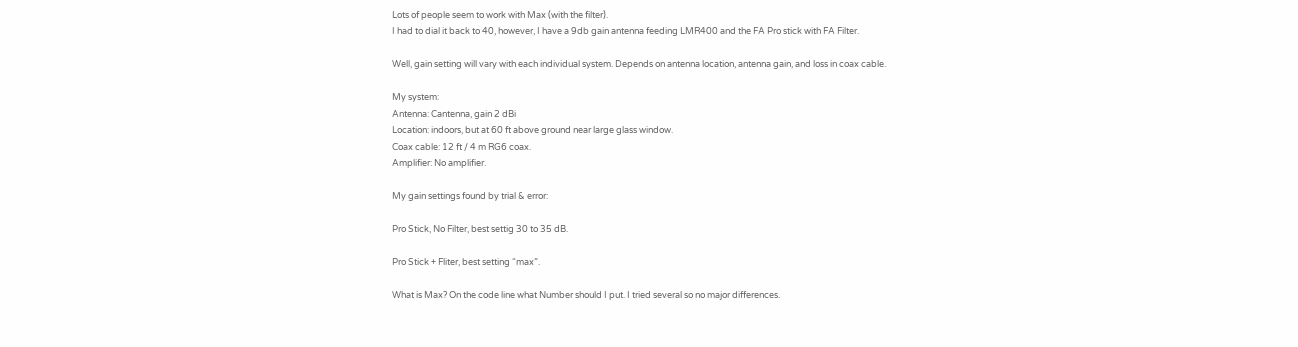Lots of people seem to work with Max (with the filter).
I had to dial it back to 40, however, I have a 9db gain antenna feeding LMR400 and the FA Pro stick with FA Filter.

Well, gain setting will vary with each individual system. Depends on antenna location, antenna gain, and loss in coax cable.

My system:
Antenna: Cantenna, gain 2 dBi
Location: indoors, but at 60 ft above ground near large glass window.
Coax cable: 12 ft / 4 m RG6 coax.
Amplifier: No amplifier.

My gain settings found by trial & error:

Pro Stick, No Filter, best settig 30 to 35 dB.

Pro Stick + Fliter, best setting “max”.

What is Max? On the code line what Number should I put. I tried several so no major differences.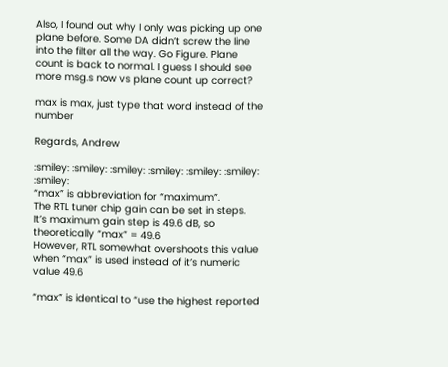Also, I found out why I only was picking up one plane before. Some DA didn’t screw the line into the filter all the way. Go Figure. Plane count is back to normal. I guess I should see more msg.s now vs plane count up correct?

max is max, just type that word instead of the number

Regards, Andrew

:smiley: :smiley: :smiley: :smiley: :smiley: :smiley: :smiley:
“max” is abbreviation for “maximum”.
The RTL tuner chip gain can be set in steps.
It’s maximum gain step is 49.6 dB, so theoretically “max” = 49.6
However, RTL somewhat overshoots this value when “max” is used instead of it’s numeric value 49.6

“max” is identical to “use the highest reported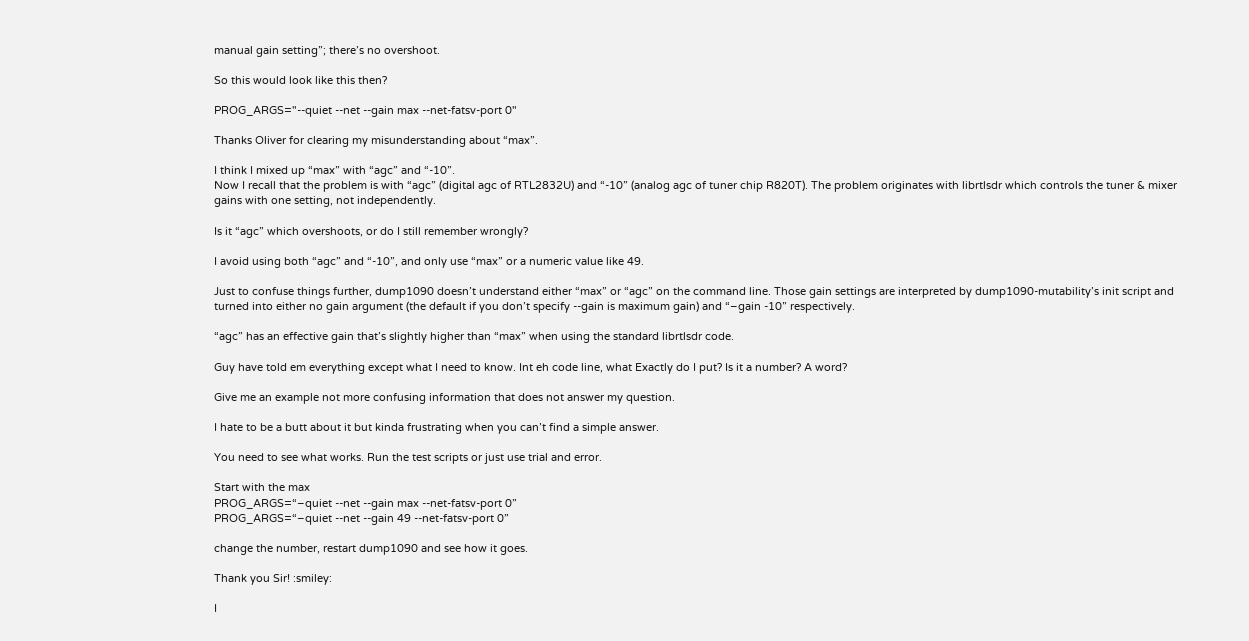manual gain setting”; there’s no overshoot.

So this would look like this then?

PROG_ARGS="--quiet --net --gain max --net-fatsv-port 0"

Thanks Oliver for clearing my misunderstanding about “max”.

I think I mixed up “max” with “agc” and “-10”.
Now I recall that the problem is with “agc” (digital agc of RTL2832U) and “-10” (analog agc of tuner chip R820T). The problem originates with librtlsdr which controls the tuner & mixer gains with one setting, not independently.

Is it “agc” which overshoots, or do I still remember wrongly?

I avoid using both “agc” and “-10”, and only use “max” or a numeric value like 49.

Just to confuse things further, dump1090 doesn’t understand either “max” or “agc” on the command line. Those gain settings are interpreted by dump1090-mutability’s init script and turned into either no gain argument (the default if you don’t specify --gain is maximum gain) and “–gain -10” respectively.

“agc” has an effective gain that’s slightly higher than “max” when using the standard librtlsdr code.

Guy have told em everything except what I need to know. Int eh code line, what Exactly do I put? Is it a number? A word?

Give me an example not more confusing information that does not answer my question.

I hate to be a butt about it but kinda frustrating when you can’t find a simple answer.

You need to see what works. Run the test scripts or just use trial and error.

Start with the max
PROG_ARGS=“–quiet --net --gain max --net-fatsv-port 0”
PROG_ARGS=“–quiet --net --gain 49 --net-fatsv-port 0”

change the number, restart dump1090 and see how it goes.

Thank you Sir! :smiley:

I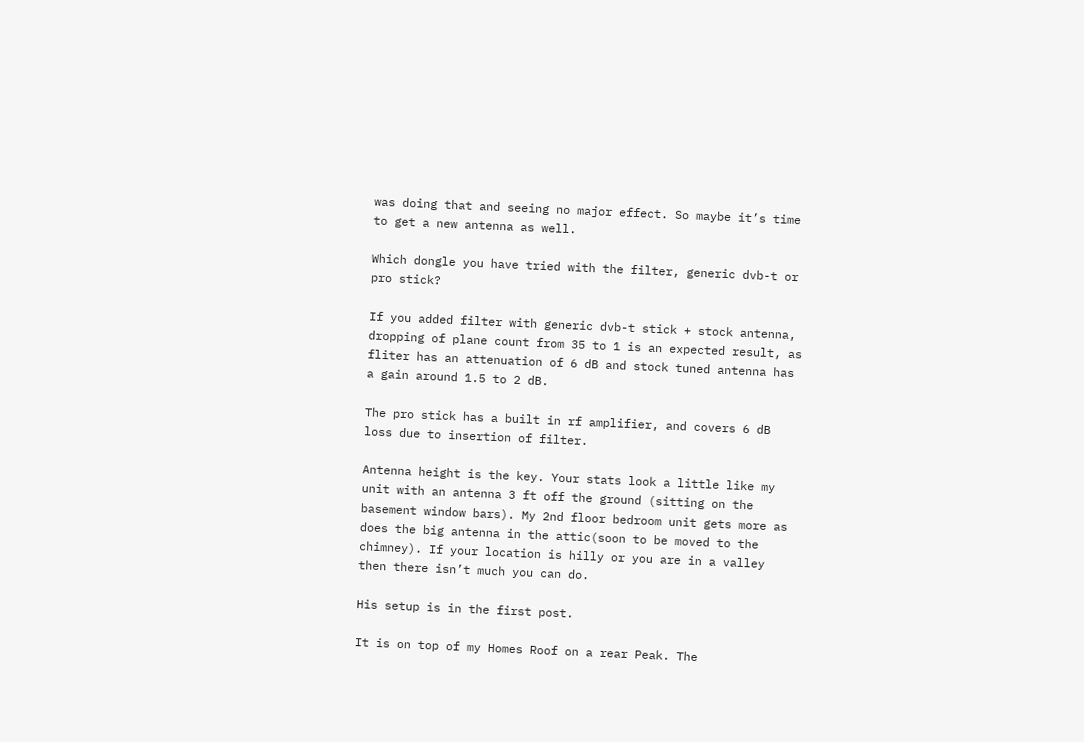was doing that and seeing no major effect. So maybe it’s time to get a new antenna as well.

Which dongle you have tried with the filter, generic dvb-t or pro stick?

If you added filter with generic dvb-t stick + stock antenna, dropping of plane count from 35 to 1 is an expected result, as fliter has an attenuation of 6 dB and stock tuned antenna has a gain around 1.5 to 2 dB.

The pro stick has a built in rf amplifier, and covers 6 dB loss due to insertion of filter.

Antenna height is the key. Your stats look a little like my unit with an antenna 3 ft off the ground (sitting on the basement window bars). My 2nd floor bedroom unit gets more as does the big antenna in the attic(soon to be moved to the chimney). If your location is hilly or you are in a valley then there isn’t much you can do.

His setup is in the first post.

It is on top of my Homes Roof on a rear Peak. The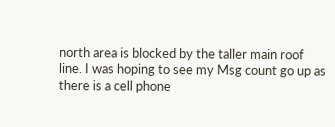north area is blocked by the taller main roof line. I was hoping to see my Msg count go up as there is a cell phone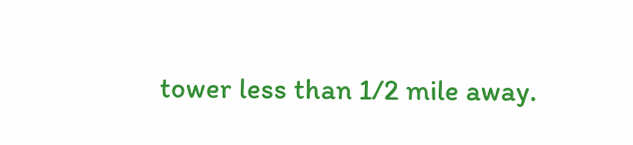tower less than 1/2 mile away.